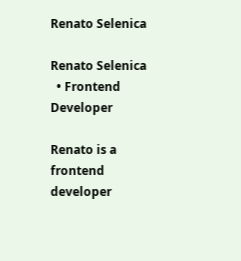Renato Selenica

Renato Selenica
  • Frontend Developer

Renato is a frontend developer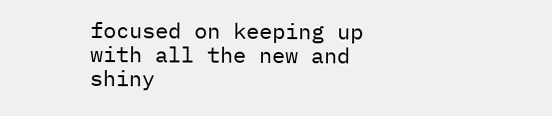focused on keeping up with all the new and shiny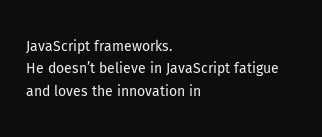JavaScript frameworks.
He doesn’t believe in JavaScript fatigue and loves the innovation in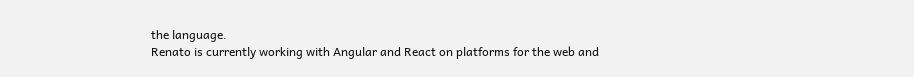the language.
Renato is currently working with Angular and React on platforms for the web and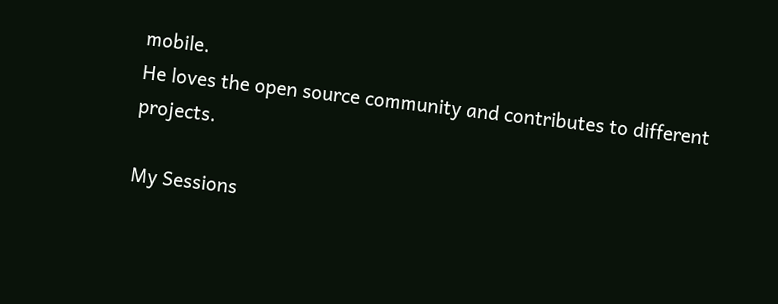mobile.
He loves the open source community and contributes to different projects.

My Sessions